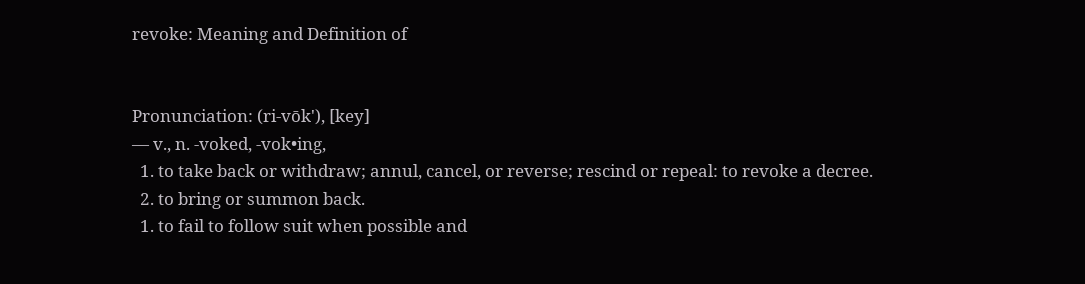revoke: Meaning and Definition of


Pronunciation: (ri-vōk'), [key]
— v., n. -voked, -vok•ing,
  1. to take back or withdraw; annul, cancel, or reverse; rescind or repeal: to revoke a decree.
  2. to bring or summon back.
  1. to fail to follow suit when possible and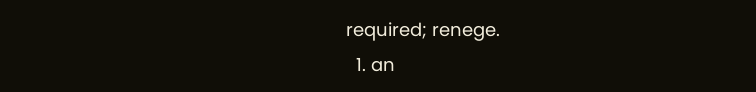required; renege.
  1. an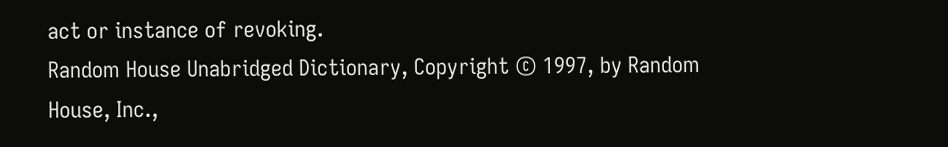act or instance of revoking.
Random House Unabridged Dictionary, Copyright © 1997, by Random House, Inc.,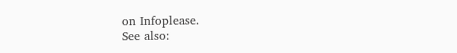on Infoplease.
See also: